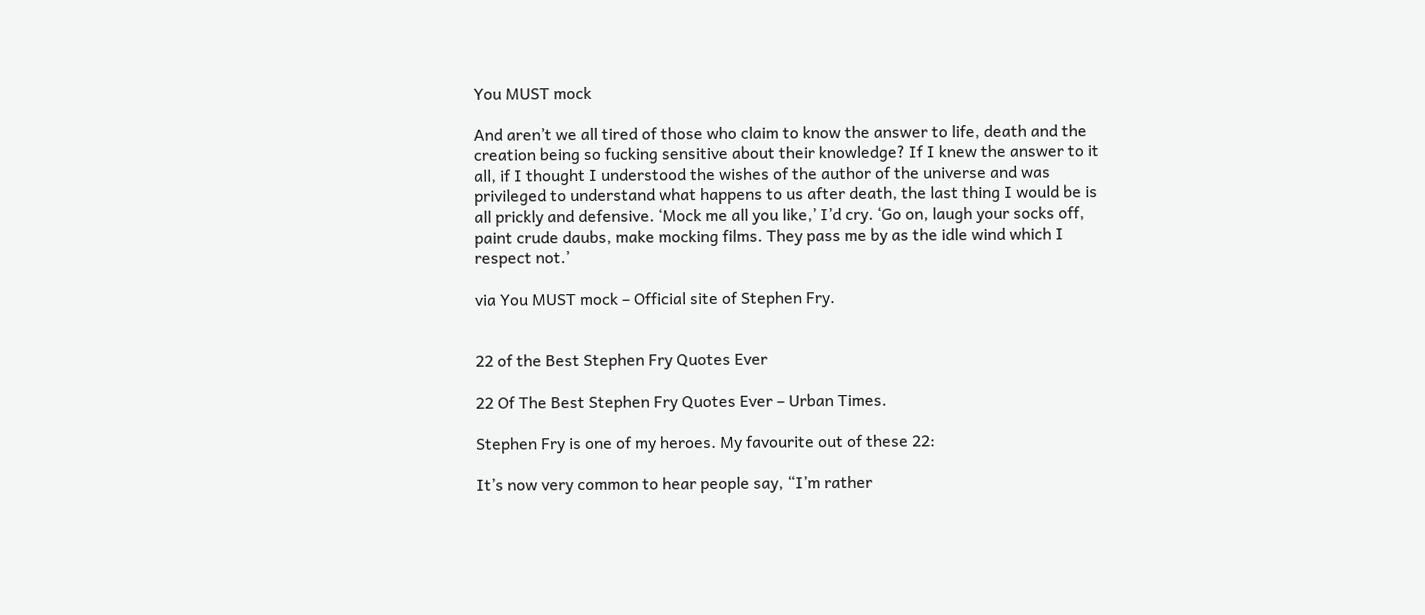You MUST mock

And aren’t we all tired of those who claim to know the answer to life, death and the creation being so fucking sensitive about their knowledge? If I knew the answer to it all, if I thought I understood the wishes of the author of the universe and was privileged to understand what happens to us after death, the last thing I would be is all prickly and defensive. ‘Mock me all you like,’ I’d cry. ‘Go on, laugh your socks off, paint crude daubs, make mocking films. They pass me by as the idle wind which I respect not.’

via You MUST mock – Official site of Stephen Fry.


22 of the Best Stephen Fry Quotes Ever

22 Of The Best Stephen Fry Quotes Ever – Urban Times.

Stephen Fry is one of my heroes. My favourite out of these 22:

It’s now very common to hear people say, “I’m rather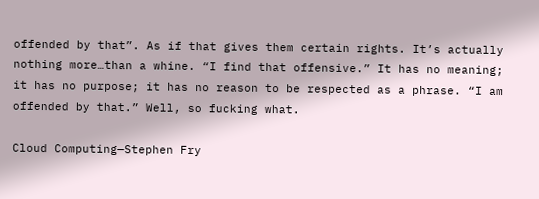offended by that”. As if that gives them certain rights. It’s actually nothing more…than a whine. “I find that offensive.” It has no meaning; it has no purpose; it has no reason to be respected as a phrase. “I am offended by that.” Well, so fucking what.

Cloud Computing—Stephen Fry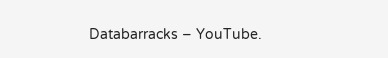Databarracks – YouTube.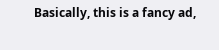Basically, this is a fancy ad,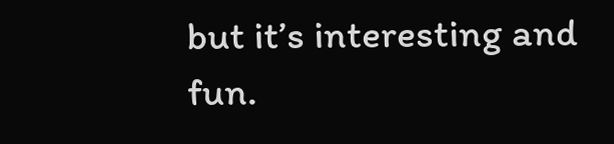but it’s interesting and fun.